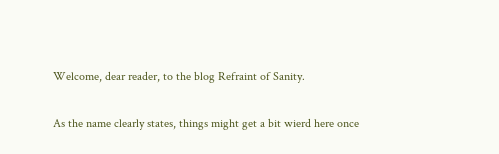Welcome, dear reader, to the blog Refraint of Sanity.

As the name clearly states, things might get a bit wierd here once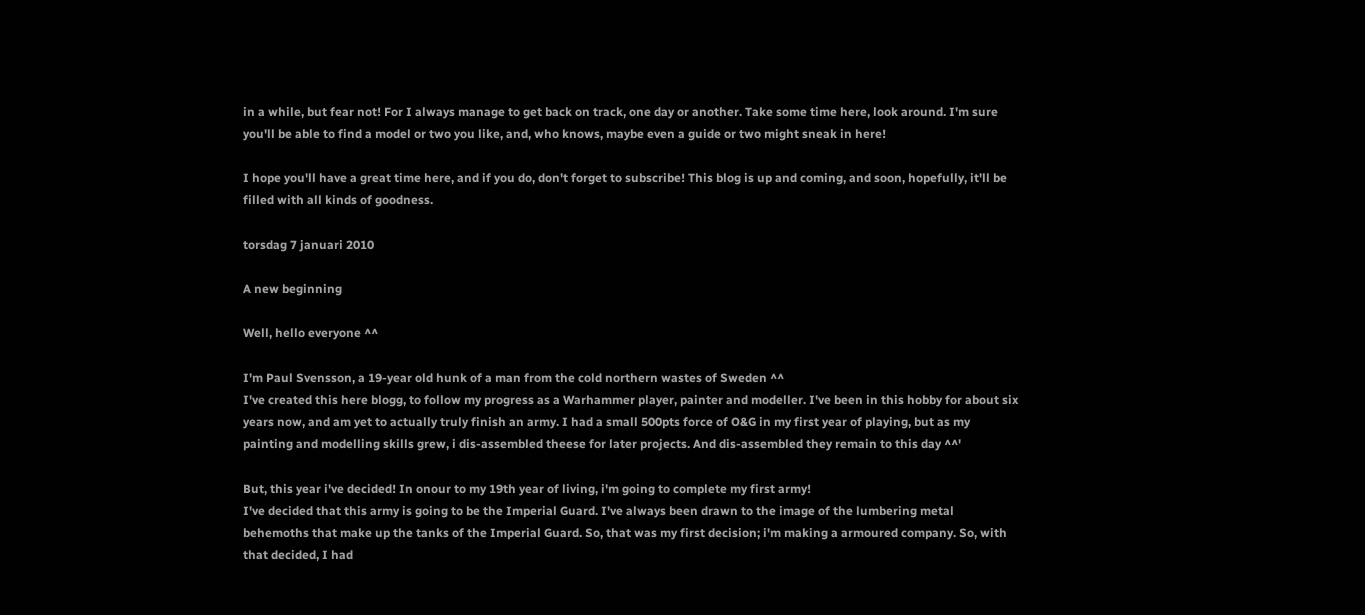in a while, but fear not! For I always manage to get back on track, one day or another. Take some time here, look around. I'm sure you'll be able to find a model or two you like, and, who knows, maybe even a guide or two might sneak in here!

I hope you'll have a great time here, and if you do, don't forget to subscribe! This blog is up and coming, and soon, hopefully, it'll be filled with all kinds of goodness.

torsdag 7 januari 2010

A new beginning

Well, hello everyone ^^

I'm Paul Svensson, a 19-year old hunk of a man from the cold northern wastes of Sweden ^^
I've created this here blogg, to follow my progress as a Warhammer player, painter and modeller. I've been in this hobby for about six years now, and am yet to actually truly finish an army. I had a small 500pts force of O&G in my first year of playing, but as my painting and modelling skills grew, i dis-assembled theese for later projects. And dis-assembled they remain to this day ^^'

But, this year i've decided! In onour to my 19th year of living, i'm going to complete my first army!
I've decided that this army is going to be the Imperial Guard. I've always been drawn to the image of the lumbering metal behemoths that make up the tanks of the Imperial Guard. So, that was my first decision; i'm making a armoured company. So, with that decided, I had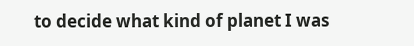to decide what kind of planet I was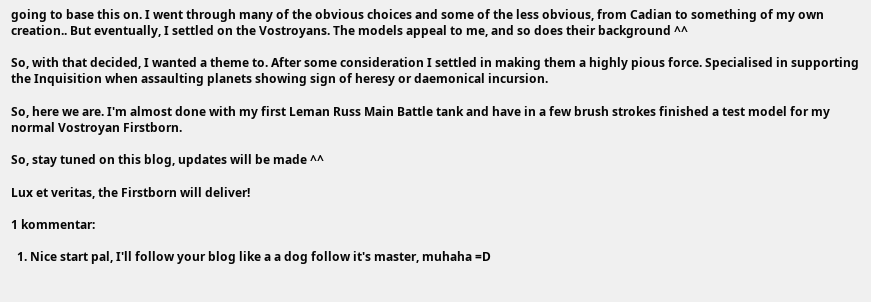going to base this on. I went through many of the obvious choices and some of the less obvious, from Cadian to something of my own creation.. But eventually, I settled on the Vostroyans. The models appeal to me, and so does their background ^^

So, with that decided, I wanted a theme to. After some consideration I settled in making them a highly pious force. Specialised in supporting the Inquisition when assaulting planets showing sign of heresy or daemonical incursion.

So, here we are. I'm almost done with my first Leman Russ Main Battle tank and have in a few brush strokes finished a test model for my normal Vostroyan Firstborn.

So, stay tuned on this blog, updates will be made ^^

Lux et veritas, the Firstborn will deliver!

1 kommentar:

  1. Nice start pal, I'll follow your blog like a a dog follow it's master, muhaha =D